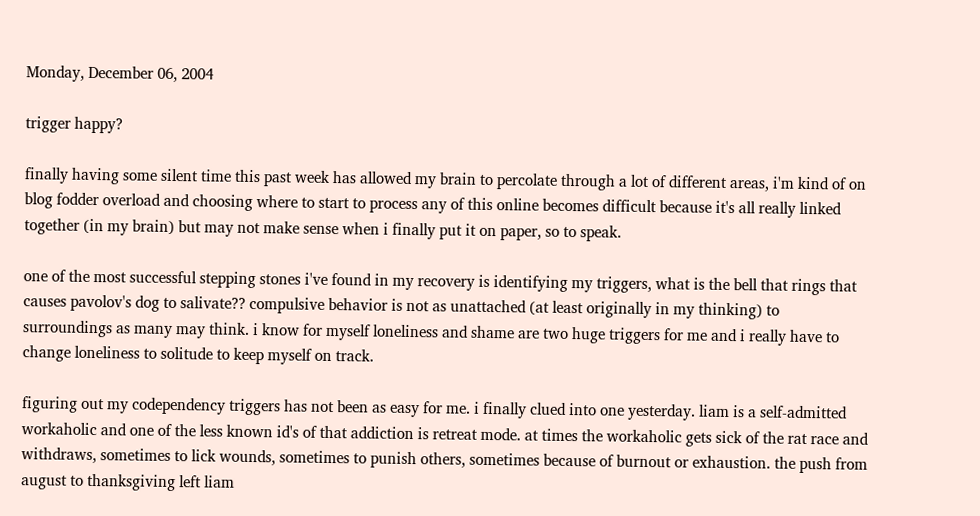Monday, December 06, 2004

trigger happy?

finally having some silent time this past week has allowed my brain to percolate through a lot of different areas, i'm kind of on blog fodder overload and choosing where to start to process any of this online becomes difficult because it's all really linked together (in my brain) but may not make sense when i finally put it on paper, so to speak.

one of the most successful stepping stones i've found in my recovery is identifying my triggers, what is the bell that rings that causes pavolov's dog to salivate?? compulsive behavior is not as unattached (at least originally in my thinking) to surroundings as many may think. i know for myself loneliness and shame are two huge triggers for me and i really have to change loneliness to solitude to keep myself on track.

figuring out my codependency triggers has not been as easy for me. i finally clued into one yesterday. liam is a self-admitted workaholic and one of the less known id's of that addiction is retreat mode. at times the workaholic gets sick of the rat race and withdraws, sometimes to lick wounds, sometimes to punish others, sometimes because of burnout or exhaustion. the push from august to thanksgiving left liam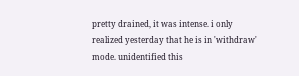pretty drained, it was intense. i only realized yesterday that he is in 'withdraw' mode. unidentified this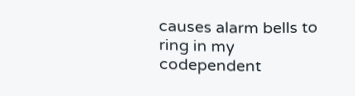causes alarm bells to ring in my codependent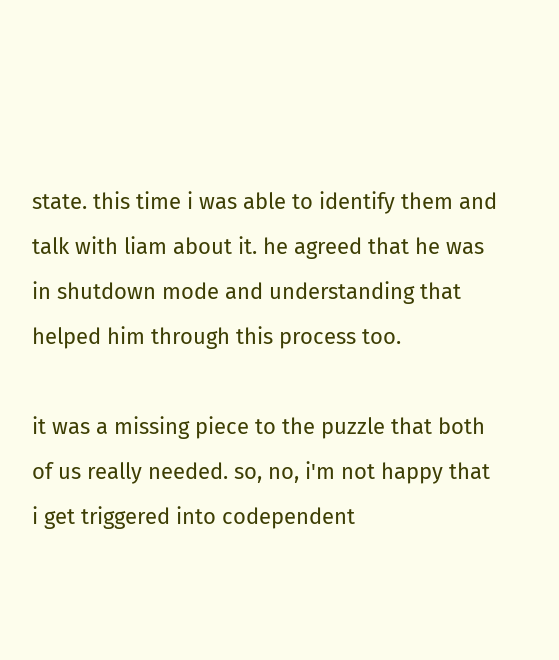state. this time i was able to identify them and talk with liam about it. he agreed that he was in shutdown mode and understanding that helped him through this process too.

it was a missing piece to the puzzle that both of us really needed. so, no, i'm not happy that i get triggered into codependent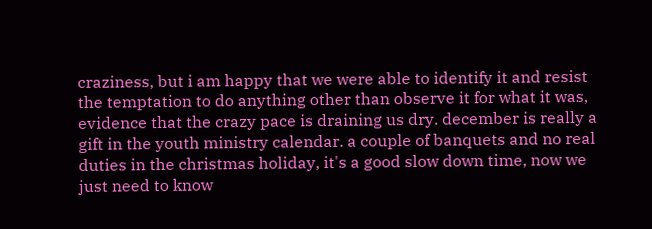craziness, but i am happy that we were able to identify it and resist the temptation to do anything other than observe it for what it was, evidence that the crazy pace is draining us dry. december is really a gift in the youth ministry calendar. a couple of banquets and no real duties in the christmas holiday, it's a good slow down time, now we just need to know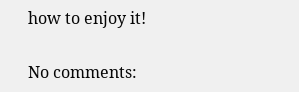how to enjoy it!

No comments: